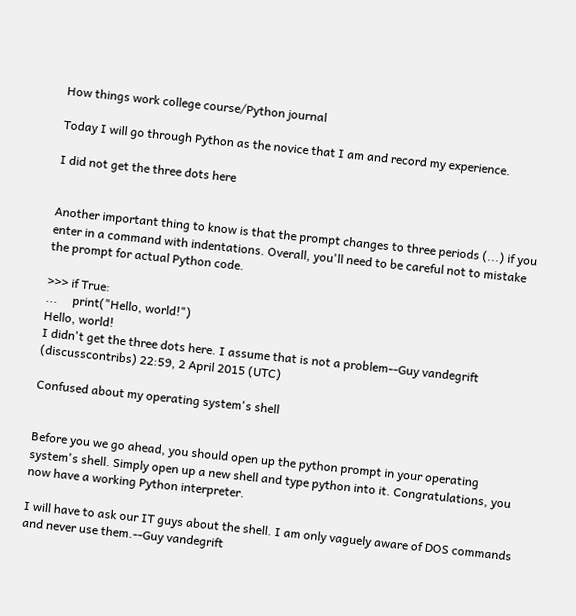How things work college course/Python journal

Today I will go through Python as the novice that I am and record my experience.

I did not get the three dots here


Another important thing to know is that the prompt changes to three periods (...) if you enter in a command with indentations. Overall, you'll need to be careful not to mistake the prompt for actual Python code.

>>> if True:
...     print("Hello, world!")
Hello, world!
I didn't get the three dots here. I assume that is not a problem--Guy vandegrift (discusscontribs) 22:59, 2 April 2015 (UTC)

Confused about my operating system's shell


Before you we go ahead, you should open up the python prompt in your operating system's shell. Simply open up a new shell and type python into it. Congratulations, you now have a working Python interpreter.

I will have to ask our IT guys about the shell. I am only vaguely aware of DOS commands and never use them.--Guy vandegrift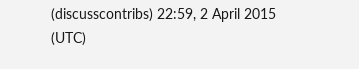(discusscontribs) 22:59, 2 April 2015 (UTC)